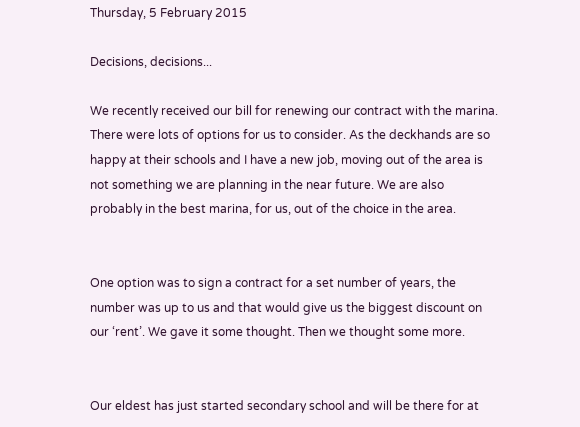Thursday, 5 February 2015

Decisions, decisions...

We recently received our bill for renewing our contract with the marina. There were lots of options for us to consider. As the deckhands are so happy at their schools and I have a new job, moving out of the area is not something we are planning in the near future. We are also probably in the best marina, for us, out of the choice in the area.


One option was to sign a contract for a set number of years, the number was up to us and that would give us the biggest discount on our ‘rent’. We gave it some thought. Then we thought some more.


Our eldest has just started secondary school and will be there for at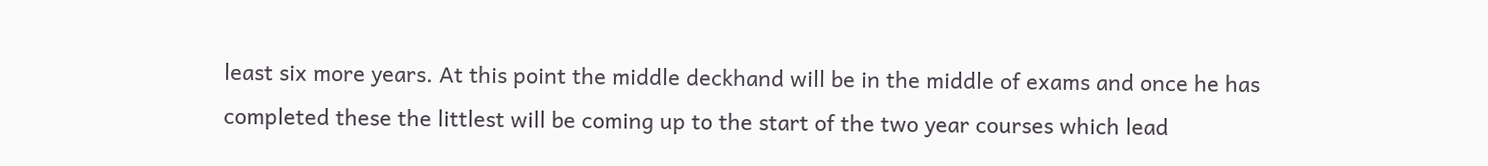least six more years. At this point the middle deckhand will be in the middle of exams and once he has completed these the littlest will be coming up to the start of the two year courses which lead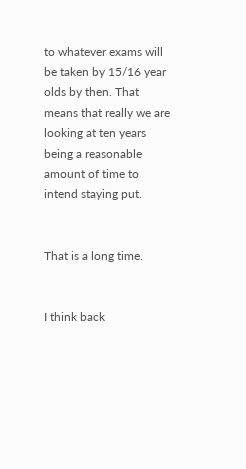to whatever exams will be taken by 15/16 year olds by then. That means that really we are looking at ten years being a reasonable amount of time to intend staying put.


That is a long time.


I think back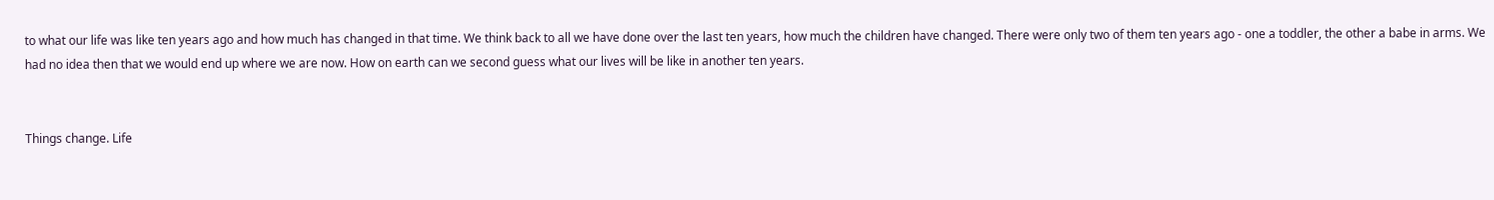to what our life was like ten years ago and how much has changed in that time. We think back to all we have done over the last ten years, how much the children have changed. There were only two of them ten years ago - one a toddler, the other a babe in arms. We had no idea then that we would end up where we are now. How on earth can we second guess what our lives will be like in another ten years.


Things change. Life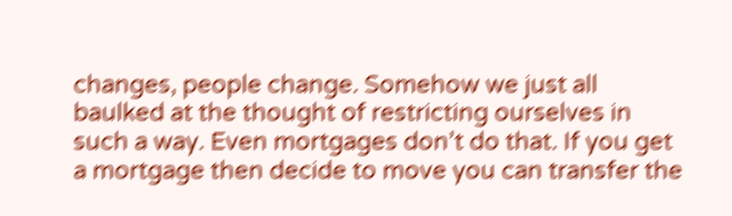changes, people change. Somehow we just all baulked at the thought of restricting ourselves in such a way. Even mortgages don’t do that. If you get a mortgage then decide to move you can transfer the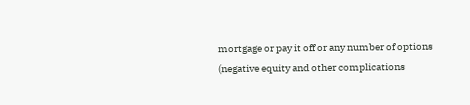mortgage or pay it off or any number of options (negative equity and other complications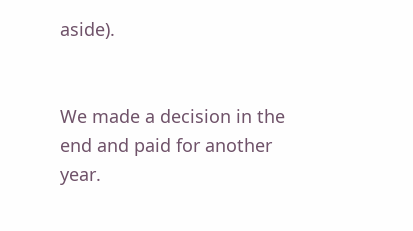aside).


We made a decision in the end and paid for another year.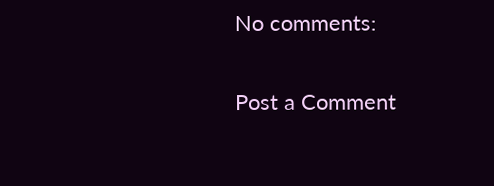No comments:

Post a Comment